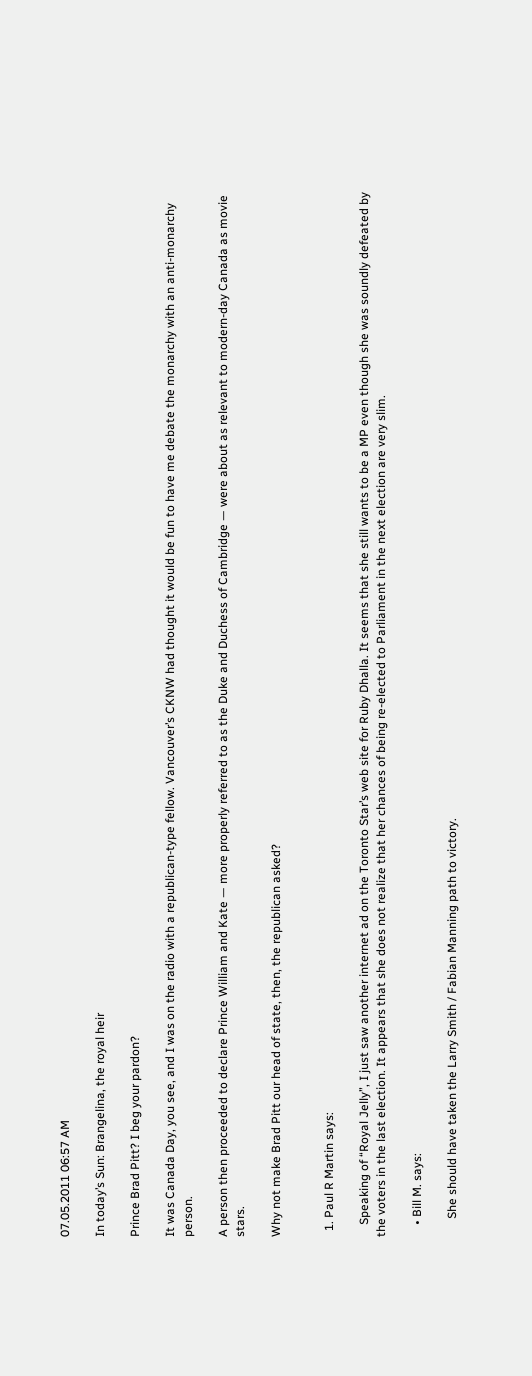07.05.2011 06:57 AM

In today’s Sun: Brangelina, the royal heir

Prince Brad Pitt? I beg your pardon?

It was Canada Day, you see, and I was on the radio with a republican-type fellow. Vancouver’s CKNW had thought it would be fun to have me debate the monarchy with an anti-monarchy person.

A person then proceeded to declare Prince William and Kate — more properly referred to as the Duke and Duchess of Cambridge — were about as relevant to modern-day Canada as movie stars.

Why not make Brad Pitt our head of state, then, the republican asked?


  1. Paul R Martin says:

    Speaking of “Royal Jelly”, I just saw another internet ad on the Toronto Star’s web site for Ruby Dhalla. It seems that she still wants to be a MP even though she was soundly defeated by the voters in the last election. It appears that she does not realize that her chances of being re-elected to Parliament in the next election are very slim.

    • Bill M. says:

      She should have taken the Larry Smith / Fabian Manning path to victory.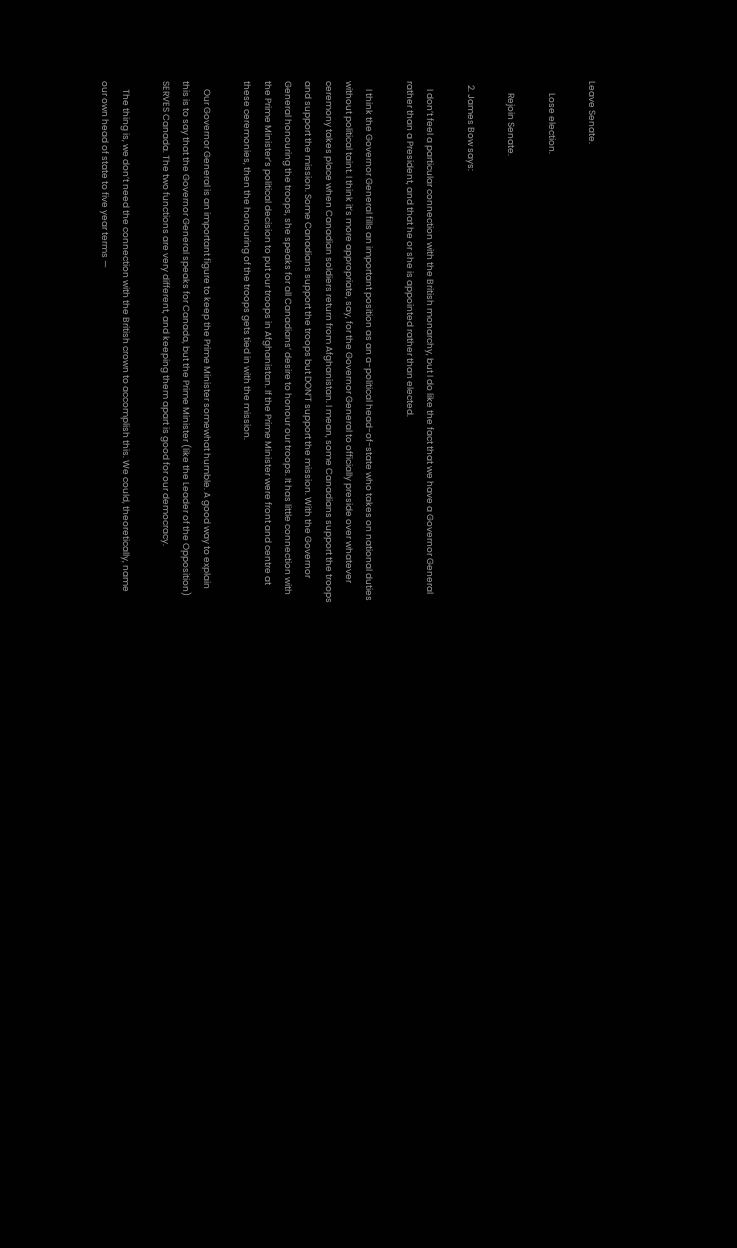Leave Senate.

      Lose election.

      Rejoin Senate.

  2. James Bow says:

    I don’t feel a particular connection with the British monarchy, but I do like the fact that we have a Governor General rather than a President, and that he or she is appointed rather than elected.

    I think the Governor General fills an important position as an a-political head-of-state who takes on national duties without political taint. I think it’s more appropriate, say, for the Governor General to officially preside over whatever ceremony takes place when Canadian soldiers return from Afghanistan. I mean, some Canadians support the troops and support the mission. Some Canadians support the troops but DON’T support the mission. With the Governor General honouring the troops, she speaks for all Canadians’ desire to honour our troops. It has little connection with the Prime Minister’s political decision to put our troops in Afghanistan. If the Prime Minister were front and centre at these ceremonies, then the honouring of the troops gets tied in with the mission.

    Our Governor General is an important figure to keep the Prime Minister somewhat humble. A good way to explain this is to say that the Governor General speaks for Canada, but the Prime Minister (like the Leader of the Opposition) SERVES Canada. The two functions are very different, and keeping them apart is good for our democracy.

    The thing is, we don’t need the connection with the British crown to accomplish this. We could, theoretically, name our own head of state to five year terms —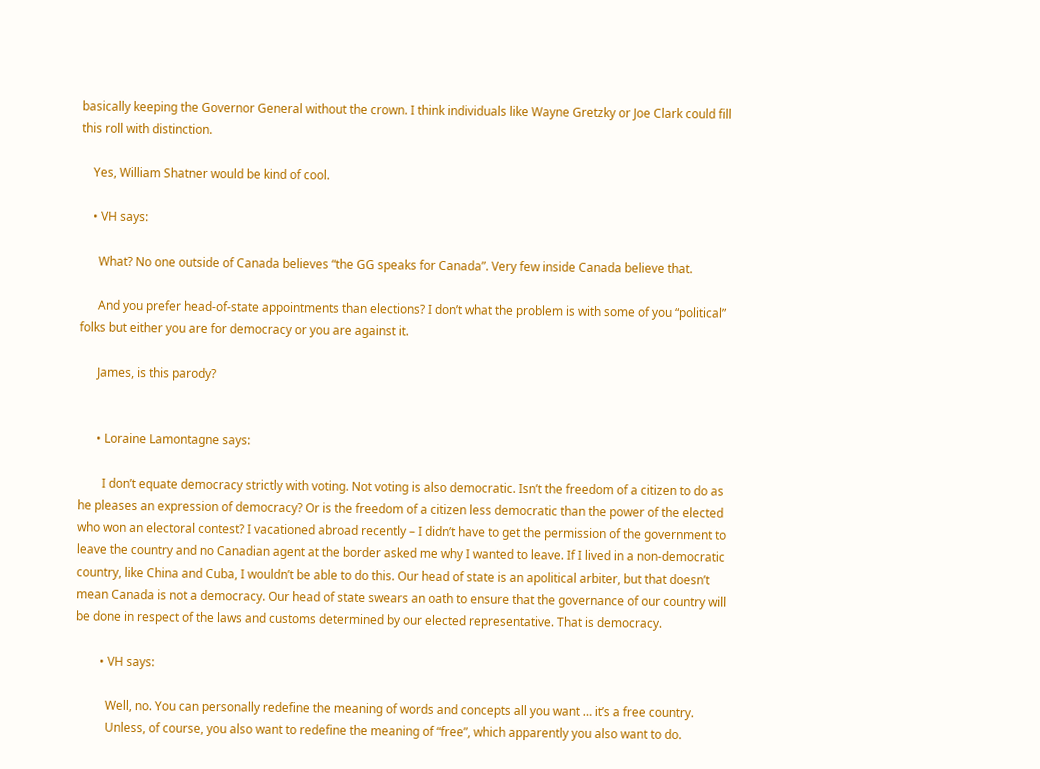basically keeping the Governor General without the crown. I think individuals like Wayne Gretzky or Joe Clark could fill this roll with distinction.

    Yes, William Shatner would be kind of cool.

    • VH says:

      What? No one outside of Canada believes “the GG speaks for Canada”. Very few inside Canada believe that.

      And you prefer head-of-state appointments than elections? I don’t what the problem is with some of you “political” folks but either you are for democracy or you are against it.

      James, is this parody?


      • Loraine Lamontagne says:

        I don’t equate democracy strictly with voting. Not voting is also democratic. Isn’t the freedom of a citizen to do as he pleases an expression of democracy? Or is the freedom of a citizen less democratic than the power of the elected who won an electoral contest? I vacationed abroad recently – I didn’t have to get the permission of the government to leave the country and no Canadian agent at the border asked me why I wanted to leave. If I lived in a non-democratic country, like China and Cuba, I wouldn’t be able to do this. Our head of state is an apolitical arbiter, but that doesn’t mean Canada is not a democracy. Our head of state swears an oath to ensure that the governance of our country will be done in respect of the laws and customs determined by our elected representative. That is democracy.

        • VH says:

          Well, no. You can personally redefine the meaning of words and concepts all you want … it’s a free country.
          Unless, of course, you also want to redefine the meaning of “free”, which apparently you also want to do.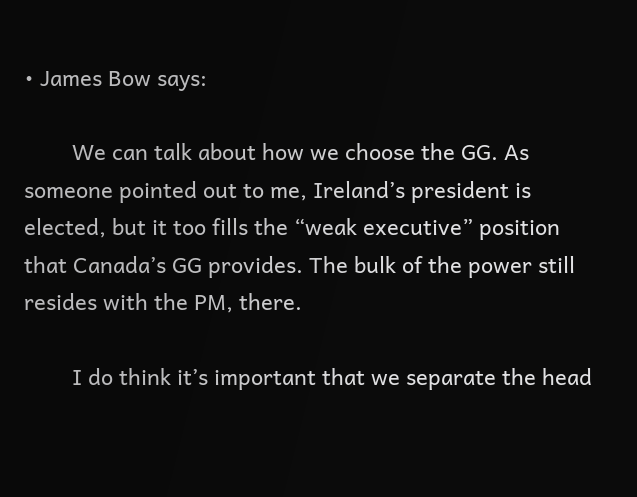• James Bow says:

        We can talk about how we choose the GG. As someone pointed out to me, Ireland’s president is elected, but it too fills the “weak executive” position that Canada’s GG provides. The bulk of the power still resides with the PM, there.

        I do think it’s important that we separate the head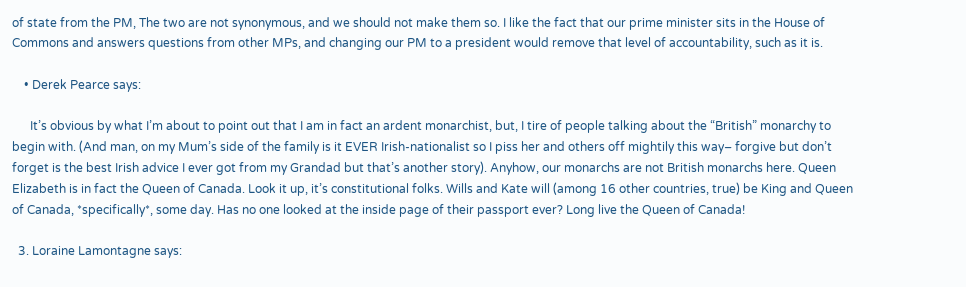of state from the PM, The two are not synonymous, and we should not make them so. I like the fact that our prime minister sits in the House of Commons and answers questions from other MPs, and changing our PM to a president would remove that level of accountability, such as it is.

    • Derek Pearce says:

      It’s obvious by what I’m about to point out that I am in fact an ardent monarchist, but, I tire of people talking about the “British” monarchy to begin with. (And man, on my Mum’s side of the family is it EVER Irish-nationalist so I piss her and others off mightily this way– forgive but don’t forget is the best Irish advice I ever got from my Grandad but that’s another story). Anyhow, our monarchs are not British monarchs here. Queen Elizabeth is in fact the Queen of Canada. Look it up, it’s constitutional folks. Wills and Kate will (among 16 other countries, true) be King and Queen of Canada, *specifically*, some day. Has no one looked at the inside page of their passport ever? Long live the Queen of Canada!

  3. Loraine Lamontagne says: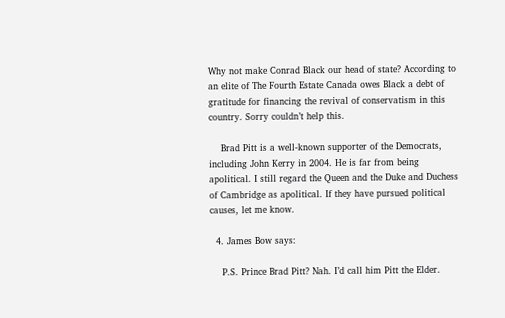Why not make Conrad Black our head of state? According to an elite of The Fourth Estate Canada owes Black a debt of gratitude for financing the revival of conservatism in this country. Sorry couldn’t help this.

    Brad Pitt is a well-known supporter of the Democrats, including John Kerry in 2004. He is far from being apolitical. I still regard the Queen and the Duke and Duchess of Cambridge as apolitical. If they have pursued political causes, let me know.

  4. James Bow says:

    P.S. Prince Brad Pitt? Nah. I’d call him Pitt the Elder.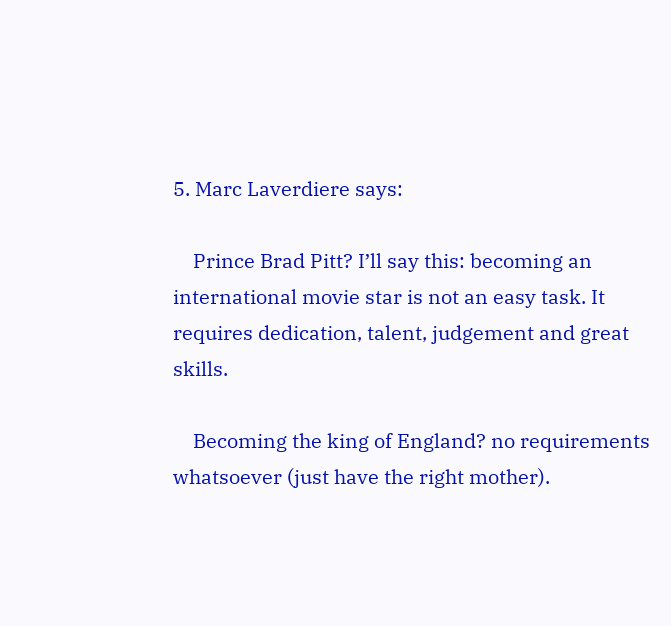5. Marc Laverdiere says:

    Prince Brad Pitt? I’ll say this: becoming an international movie star is not an easy task. It requires dedication, talent, judgement and great skills.

    Becoming the king of England? no requirements whatsoever (just have the right mother).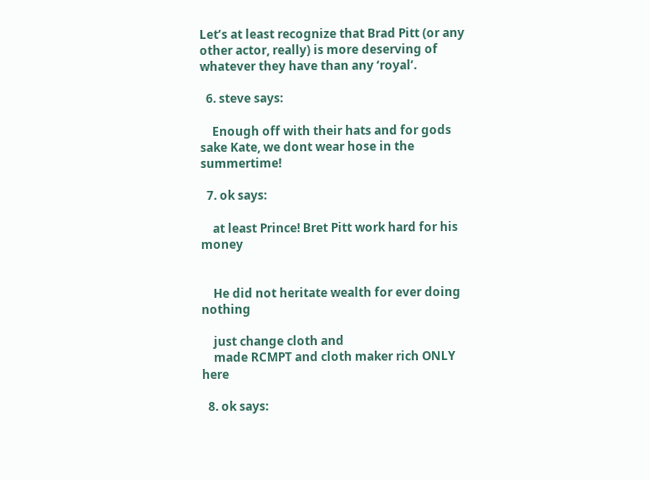Let’s at least recognize that Brad Pitt (or any other actor, really) is more deserving of whatever they have than any ‘royal’.

  6. steve says:

    Enough off with their hats and for gods sake Kate, we dont wear hose in the summertime!

  7. ok says:

    at least Prince! Bret Pitt work hard for his money


    He did not heritate wealth for ever doing nothing

    just change cloth and
    made RCMPT and cloth maker rich ONLY here

  8. ok says: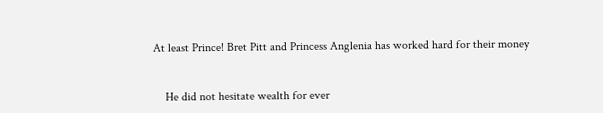At least Prince! Bret Pitt and Princess Anglenia has worked hard for their money


    He did not hesitate wealth for ever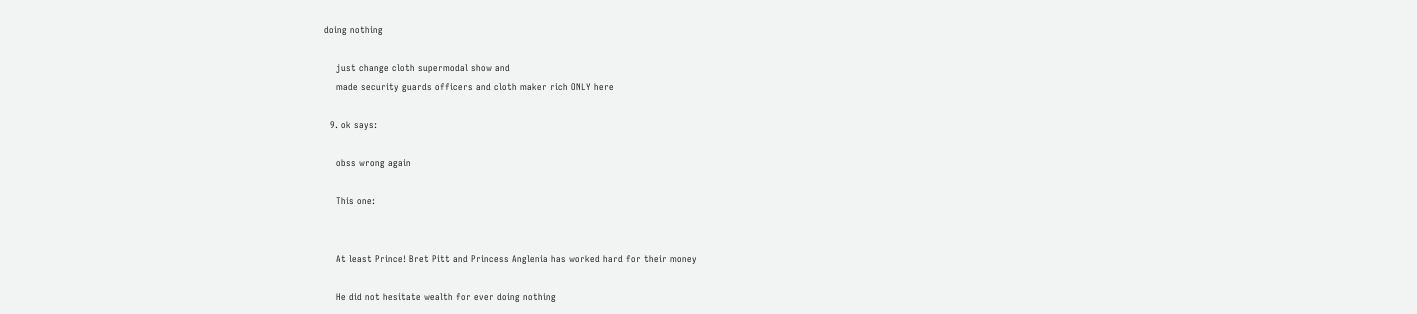doing nothing

    just change cloth supermodal show and
    made security guards officers and cloth maker rich ONLY here

  9. ok says:

    obss wrong again

    This one:


    At least Prince! Bret Pitt and Princess Anglenia has worked hard for their money

    He did not hesitate wealth for ever doing nothing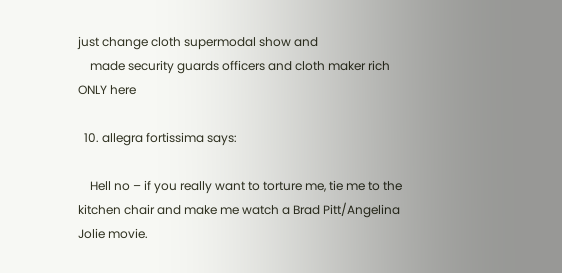just change cloth supermodal show and
    made security guards officers and cloth maker rich ONLY here

  10. allegra fortissima says:

    Hell no – if you really want to torture me, tie me to the kitchen chair and make me watch a Brad Pitt/Angelina Jolie movie.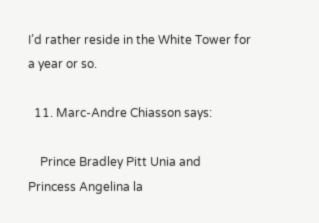I’d rather reside in the White Tower for a year or so.

  11. Marc-Andre Chiasson says:

    Prince Bradley Pitt Unia and Princess Angelina la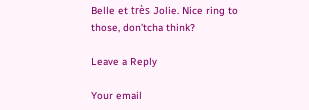Belle et très Jolie. Nice ring to those, don’tcha think?

Leave a Reply

Your email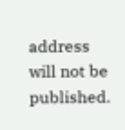address will not be published.